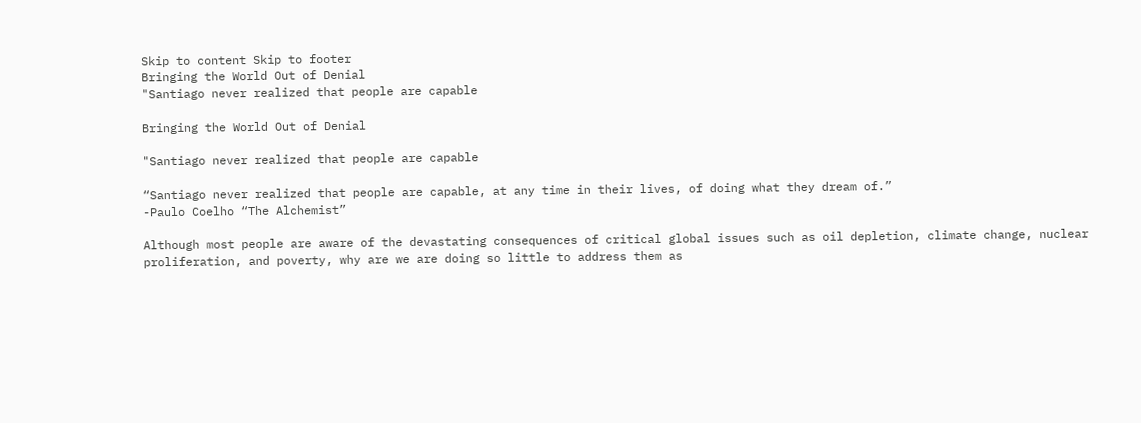Skip to content Skip to footer
Bringing the World Out of Denial
"Santiago never realized that people are capable

Bringing the World Out of Denial

"Santiago never realized that people are capable

“Santiago never realized that people are capable, at any time in their lives, of doing what they dream of.”
-Paulo Coelho “The Alchemist”

Although most people are aware of the devastating consequences of critical global issues such as oil depletion, climate change, nuclear proliferation, and poverty, why are we are doing so little to address them as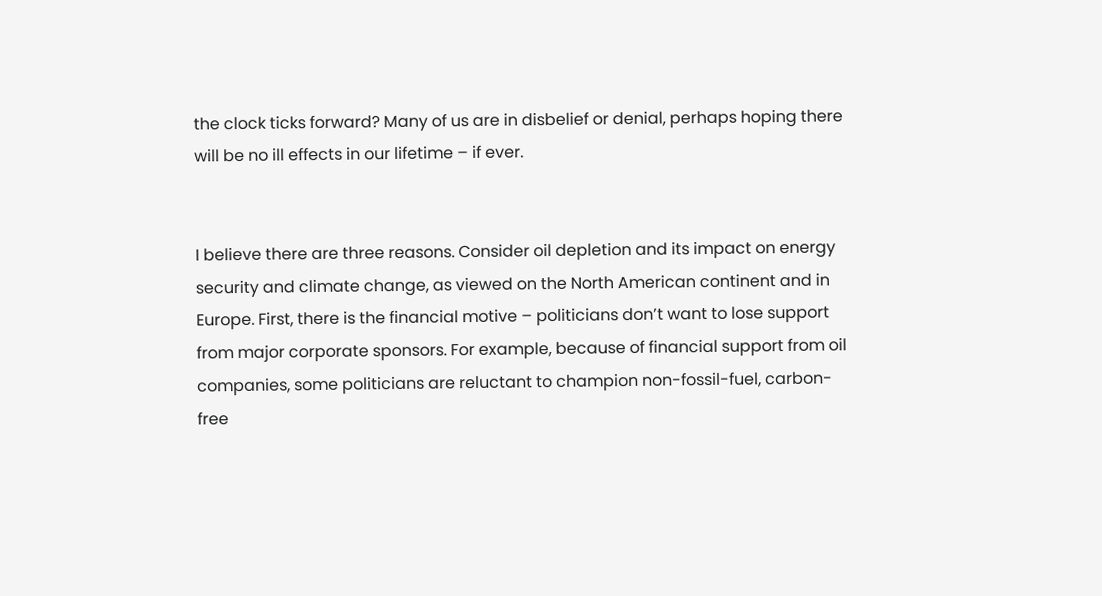the clock ticks forward? Many of us are in disbelief or denial, perhaps hoping there will be no ill effects in our lifetime – if ever.


I believe there are three reasons. Consider oil depletion and its impact on energy security and climate change, as viewed on the North American continent and in Europe. First, there is the financial motive – politicians don’t want to lose support from major corporate sponsors. For example, because of financial support from oil companies, some politicians are reluctant to champion non-fossil-fuel, carbon-free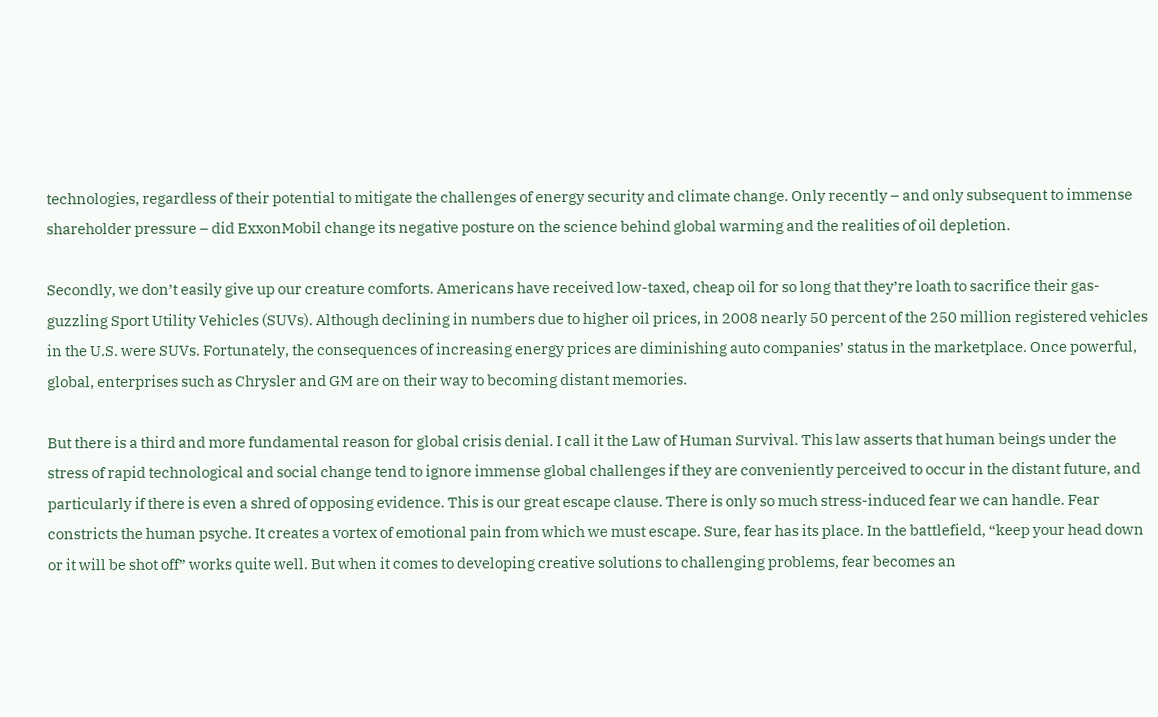technologies, regardless of their potential to mitigate the challenges of energy security and climate change. Only recently – and only subsequent to immense shareholder pressure – did ExxonMobil change its negative posture on the science behind global warming and the realities of oil depletion.

Secondly, we don’t easily give up our creature comforts. Americans have received low-taxed, cheap oil for so long that they’re loath to sacrifice their gas-guzzling Sport Utility Vehicles (SUVs). Although declining in numbers due to higher oil prices, in 2008 nearly 50 percent of the 250 million registered vehicles in the U.S. were SUVs. Fortunately, the consequences of increasing energy prices are diminishing auto companies’ status in the marketplace. Once powerful, global, enterprises such as Chrysler and GM are on their way to becoming distant memories.

But there is a third and more fundamental reason for global crisis denial. I call it the Law of Human Survival. This law asserts that human beings under the stress of rapid technological and social change tend to ignore immense global challenges if they are conveniently perceived to occur in the distant future, and particularly if there is even a shred of opposing evidence. This is our great escape clause. There is only so much stress-induced fear we can handle. Fear constricts the human psyche. It creates a vortex of emotional pain from which we must escape. Sure, fear has its place. In the battlefield, “keep your head down or it will be shot off” works quite well. But when it comes to developing creative solutions to challenging problems, fear becomes an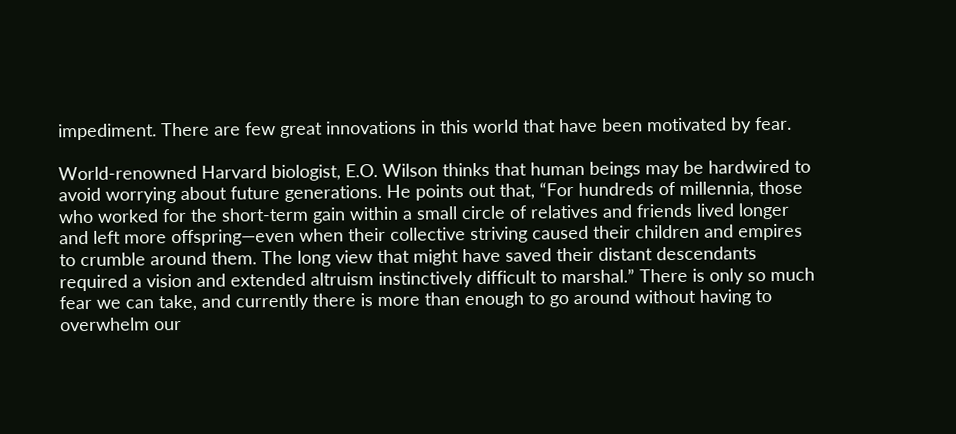impediment. There are few great innovations in this world that have been motivated by fear.

World-renowned Harvard biologist, E.O. Wilson thinks that human beings may be hardwired to avoid worrying about future generations. He points out that, “For hundreds of millennia, those who worked for the short-term gain within a small circle of relatives and friends lived longer and left more offspring—even when their collective striving caused their children and empires to crumble around them. The long view that might have saved their distant descendants required a vision and extended altruism instinctively difficult to marshal.” There is only so much fear we can take, and currently there is more than enough to go around without having to overwhelm our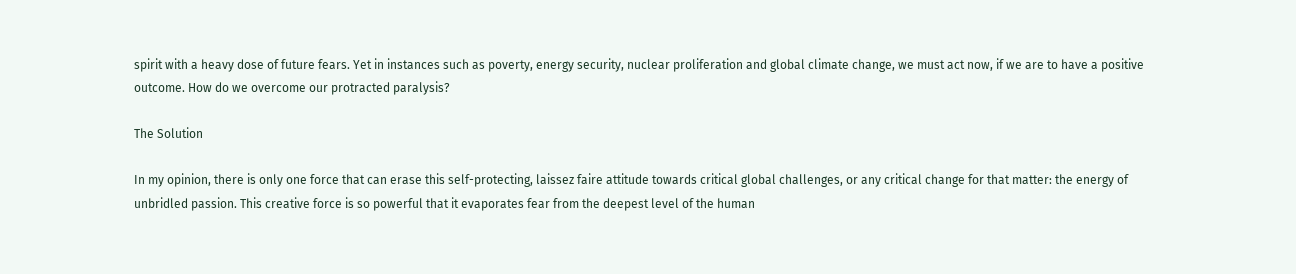spirit with a heavy dose of future fears. Yet in instances such as poverty, energy security, nuclear proliferation and global climate change, we must act now, if we are to have a positive outcome. How do we overcome our protracted paralysis?

The Solution

In my opinion, there is only one force that can erase this self-protecting, laissez faire attitude towards critical global challenges, or any critical change for that matter: the energy of unbridled passion. This creative force is so powerful that it evaporates fear from the deepest level of the human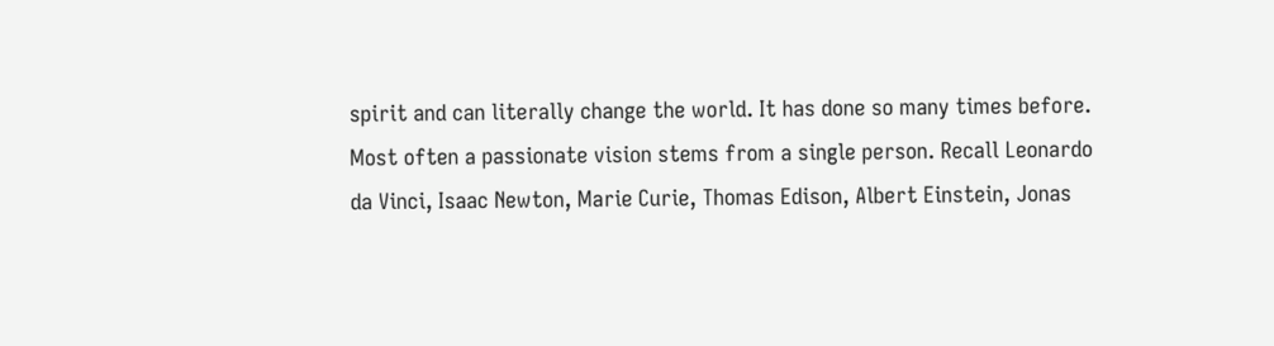spirit and can literally change the world. It has done so many times before. Most often a passionate vision stems from a single person. Recall Leonardo da Vinci, Isaac Newton, Marie Curie, Thomas Edison, Albert Einstein, Jonas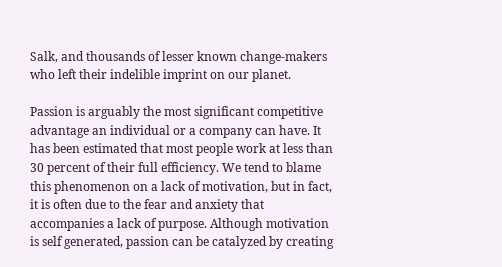Salk, and thousands of lesser known change-makers who left their indelible imprint on our planet.

Passion is arguably the most significant competitive advantage an individual or a company can have. It has been estimated that most people work at less than 30 percent of their full efficiency. We tend to blame this phenomenon on a lack of motivation, but in fact, it is often due to the fear and anxiety that accompanies a lack of purpose. Although motivation is self generated, passion can be catalyzed by creating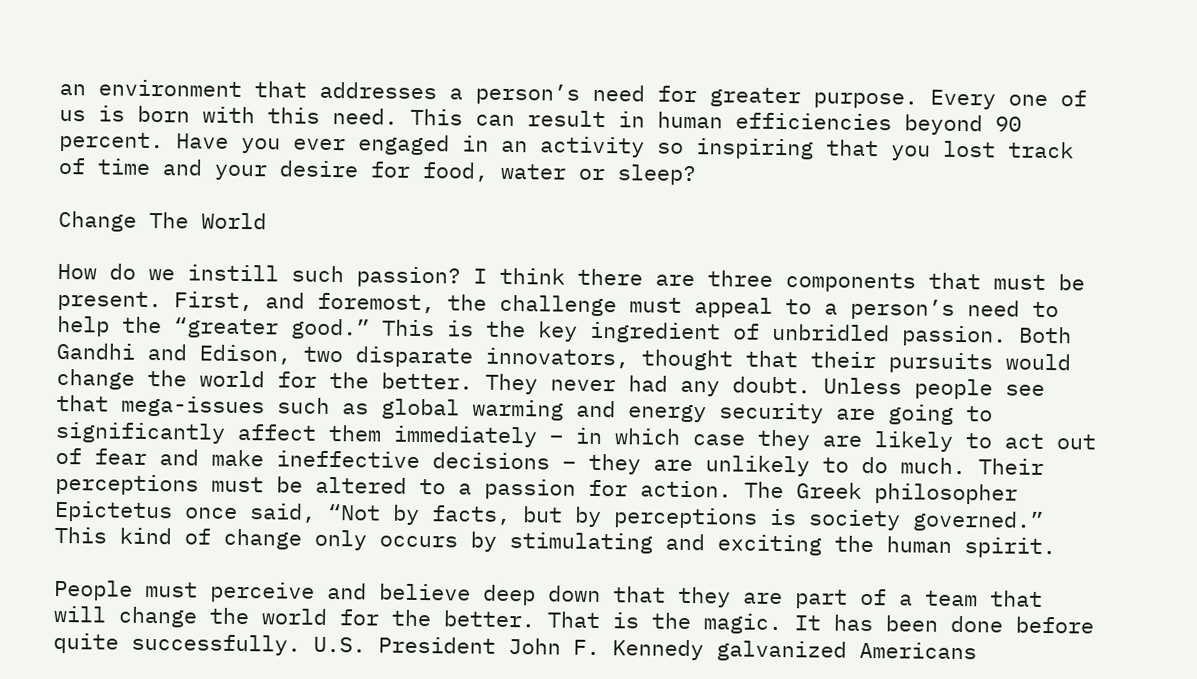an environment that addresses a person’s need for greater purpose. Every one of us is born with this need. This can result in human efficiencies beyond 90 percent. Have you ever engaged in an activity so inspiring that you lost track of time and your desire for food, water or sleep?

Change The World

How do we instill such passion? I think there are three components that must be present. First, and foremost, the challenge must appeal to a person’s need to help the “greater good.” This is the key ingredient of unbridled passion. Both Gandhi and Edison, two disparate innovators, thought that their pursuits would change the world for the better. They never had any doubt. Unless people see that mega-issues such as global warming and energy security are going to significantly affect them immediately – in which case they are likely to act out of fear and make ineffective decisions – they are unlikely to do much. Their perceptions must be altered to a passion for action. The Greek philosopher Epictetus once said, “Not by facts, but by perceptions is society governed.” This kind of change only occurs by stimulating and exciting the human spirit.

People must perceive and believe deep down that they are part of a team that will change the world for the better. That is the magic. It has been done before quite successfully. U.S. President John F. Kennedy galvanized Americans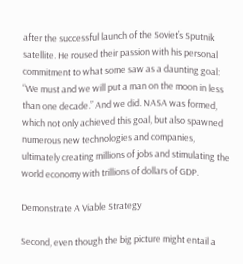after the successful launch of the Soviet’s Sputnik satellite. He roused their passion with his personal commitment to what some saw as a daunting goal: “We must and we will put a man on the moon in less than one decade.” And we did. NASA was formed, which not only achieved this goal, but also spawned numerous new technologies and companies, ultimately creating millions of jobs and stimulating the world economy with trillions of dollars of GDP.

Demonstrate A Viable Strategy

Second, even though the big picture might entail a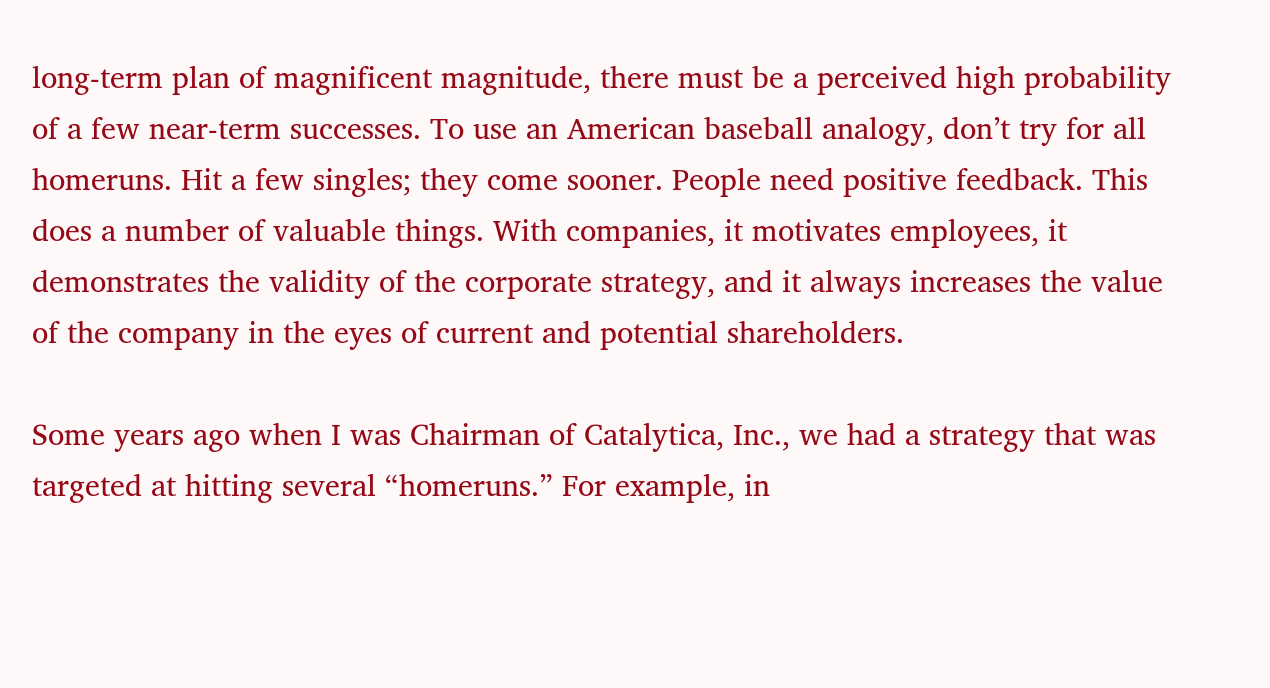long-term plan of magnificent magnitude, there must be a perceived high probability of a few near-term successes. To use an American baseball analogy, don’t try for all homeruns. Hit a few singles; they come sooner. People need positive feedback. This does a number of valuable things. With companies, it motivates employees, it demonstrates the validity of the corporate strategy, and it always increases the value of the company in the eyes of current and potential shareholders.

Some years ago when I was Chairman of Catalytica, Inc., we had a strategy that was targeted at hitting several “homeruns.” For example, in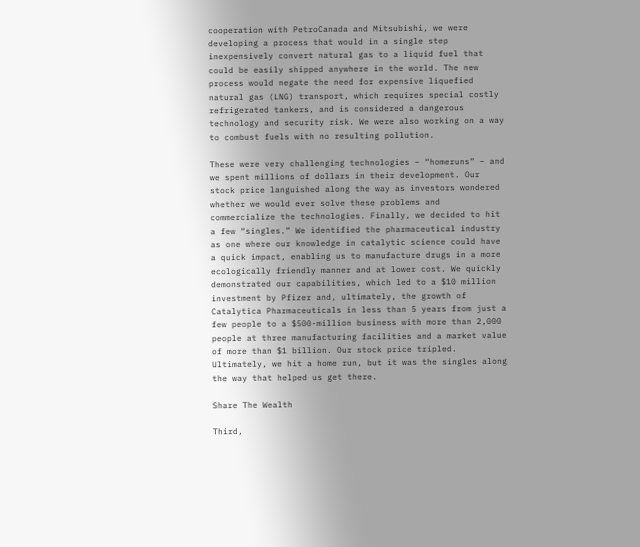cooperation with PetroCanada and Mitsubishi, we were developing a process that would in a single step inexpensively convert natural gas to a liquid fuel that could be easily shipped anywhere in the world. The new process would negate the need for expensive liquefied natural gas (LNG) transport, which requires special costly refrigerated tankers, and is considered a dangerous technology and security risk. We were also working on a way to combust fuels with no resulting pollution.

These were very challenging technologies – “homeruns” – and we spent millions of dollars in their development. Our stock price languished along the way as investors wondered whether we would ever solve these problems and commercialize the technologies. Finally, we decided to hit a few “singles.” We identified the pharmaceutical industry as one where our knowledge in catalytic science could have a quick impact, enabling us to manufacture drugs in a more ecologically friendly manner and at lower cost. We quickly demonstrated our capabilities, which led to a $10 million investment by Pfizer and, ultimately, the growth of Catalytica Pharmaceuticals in less than 5 years from just a few people to a $500-million business with more than 2,000 people at three manufacturing facilities and a market value of more than $1 billion. Our stock price tripled. Ultimately, we hit a home run, but it was the singles along the way that helped us get there.

Share The Wealth

Third,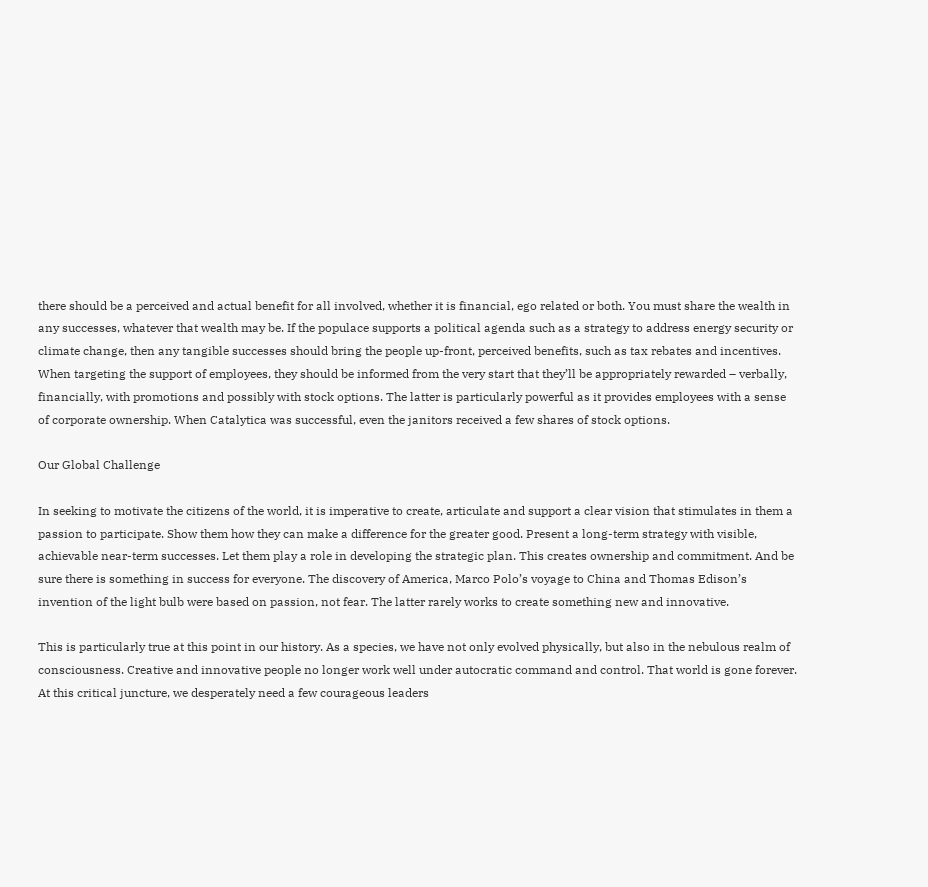there should be a perceived and actual benefit for all involved, whether it is financial, ego related or both. You must share the wealth in any successes, whatever that wealth may be. If the populace supports a political agenda such as a strategy to address energy security or climate change, then any tangible successes should bring the people up-front, perceived benefits, such as tax rebates and incentives. When targeting the support of employees, they should be informed from the very start that they’ll be appropriately rewarded – verbally, financially, with promotions and possibly with stock options. The latter is particularly powerful as it provides employees with a sense of corporate ownership. When Catalytica was successful, even the janitors received a few shares of stock options.

Our Global Challenge

In seeking to motivate the citizens of the world, it is imperative to create, articulate and support a clear vision that stimulates in them a passion to participate. Show them how they can make a difference for the greater good. Present a long-term strategy with visible, achievable near-term successes. Let them play a role in developing the strategic plan. This creates ownership and commitment. And be sure there is something in success for everyone. The discovery of America, Marco Polo’s voyage to China and Thomas Edison’s invention of the light bulb were based on passion, not fear. The latter rarely works to create something new and innovative.

This is particularly true at this point in our history. As a species, we have not only evolved physically, but also in the nebulous realm of consciousness. Creative and innovative people no longer work well under autocratic command and control. That world is gone forever. At this critical juncture, we desperately need a few courageous leaders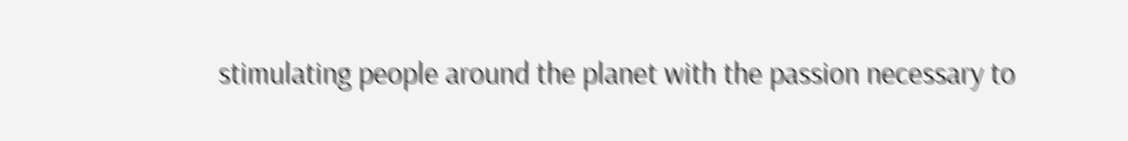stimulating people around the planet with the passion necessary to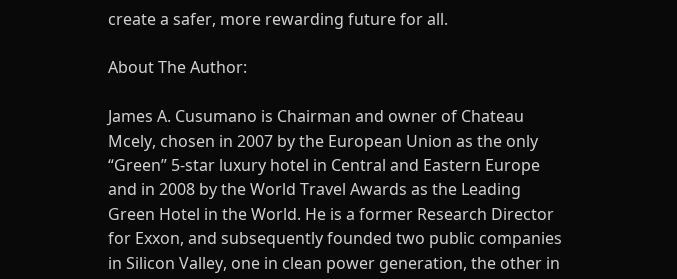create a safer, more rewarding future for all.

About The Author:

James A. Cusumano is Chairman and owner of Chateau Mcely, chosen in 2007 by the European Union as the only “Green” 5-star luxury hotel in Central and Eastern Europe and in 2008 by the World Travel Awards as the Leading Green Hotel in the World. He is a former Research Director for Exxon, and subsequently founded two public companies in Silicon Valley, one in clean power generation, the other in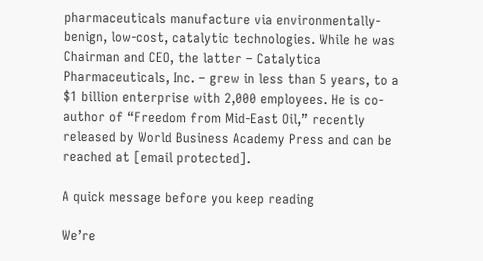pharmaceuticals manufacture via environmentally-benign, low-cost, catalytic technologies. While he was Chairman and CEO, the latter – Catalytica Pharmaceuticals, Inc. – grew in less than 5 years, to a $1 billion enterprise with 2,000 employees. He is co-author of “Freedom from Mid-East Oil,” recently released by World Business Academy Press and can be reached at [email protected].

A quick message before you keep reading

We’re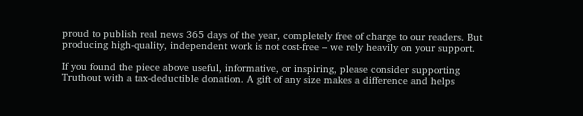proud to publish real news 365 days of the year, completely free of charge to our readers. But producing high-quality, independent work is not cost-free – we rely heavily on your support.

If you found the piece above useful, informative, or inspiring, please consider supporting Truthout with a tax-deductible donation. A gift of any size makes a difference and helps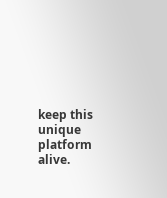keep this unique platform alive.